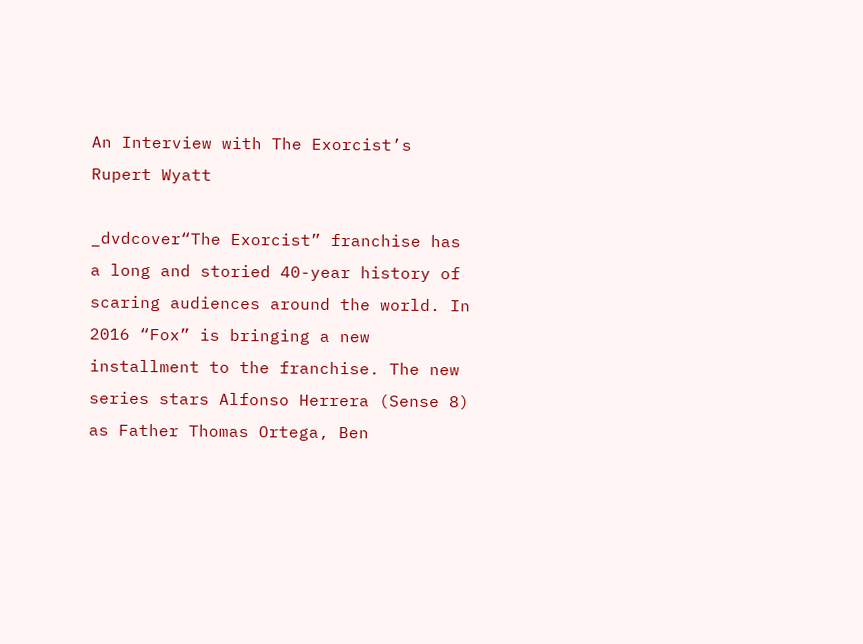An Interview with The Exorcist’s Rupert Wyatt

_dvdcover“The Exorcist” franchise has a long and storied 40-year history of scaring audiences around the world. In 2016 “Fox” is bringing a new installment to the franchise. The new series stars Alfonso Herrera (Sense 8) as Father Thomas Ortega, Ben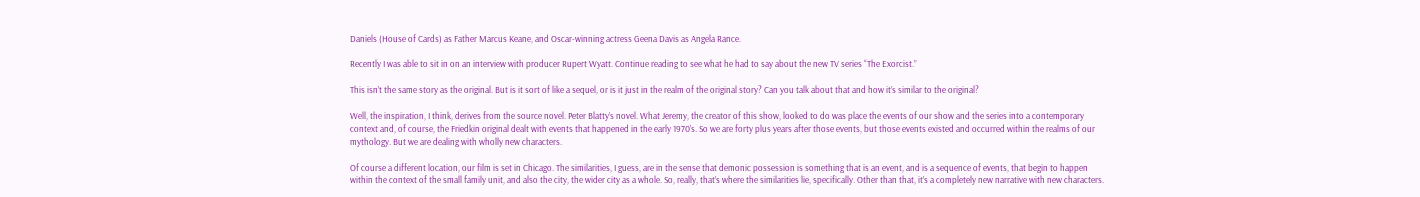Daniels (House of Cards) as Father Marcus Keane, and Oscar-winning actress Geena Davis as Angela Rance.

Recently I was able to sit in on an interview with producer Rupert Wyatt. Continue reading to see what he had to say about the new TV series “The Exorcist.”

This isn’t the same story as the original. But is it sort of like a sequel, or is it just in the realm of the original story? Can you talk about that and how it’s similar to the original?

Well, the inspiration, I think, derives from the source novel. Peter Blatty’s novel. What Jeremy, the creator of this show, looked to do was place the events of our show and the series into a contemporary context and, of course, the Friedkin original dealt with events that happened in the early 1970’s. So we are forty plus years after those events, but those events existed and occurred within the realms of our mythology. But we are dealing with wholly new characters.

Of course a different location, our film is set in Chicago. The similarities, I guess, are in the sense that demonic possession is something that is an event, and is a sequence of events, that begin to happen within the context of the small family unit, and also the city, the wider city as a whole. So, really, that’s where the similarities lie, specifically. Other than that, it’s a completely new narrative with new characters.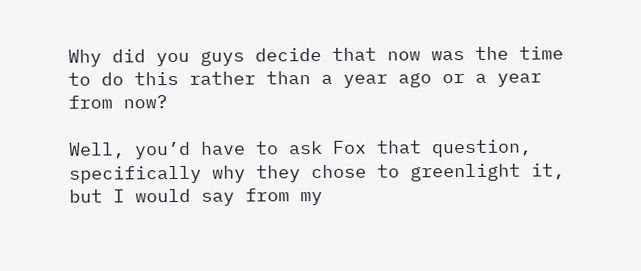Why did you guys decide that now was the time to do this rather than a year ago or a year from now?

Well, you’d have to ask Fox that question, specifically why they chose to greenlight it, but I would say from my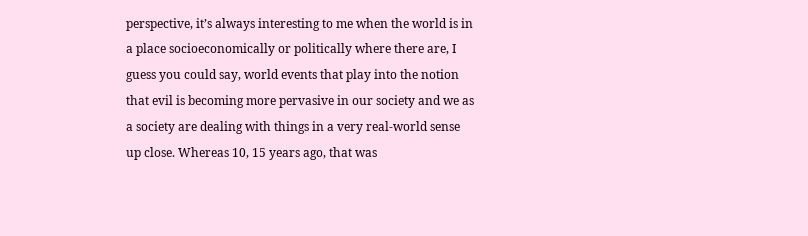perspective, it’s always interesting to me when the world is in a place socioeconomically or politically where there are, I guess you could say, world events that play into the notion that evil is becoming more pervasive in our society and we as a society are dealing with things in a very real-world sense up close. Whereas 10, 15 years ago, that was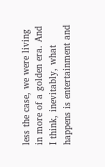less the case, we were living in more of a golden era. And I think, inevitably, what happens is entertainment and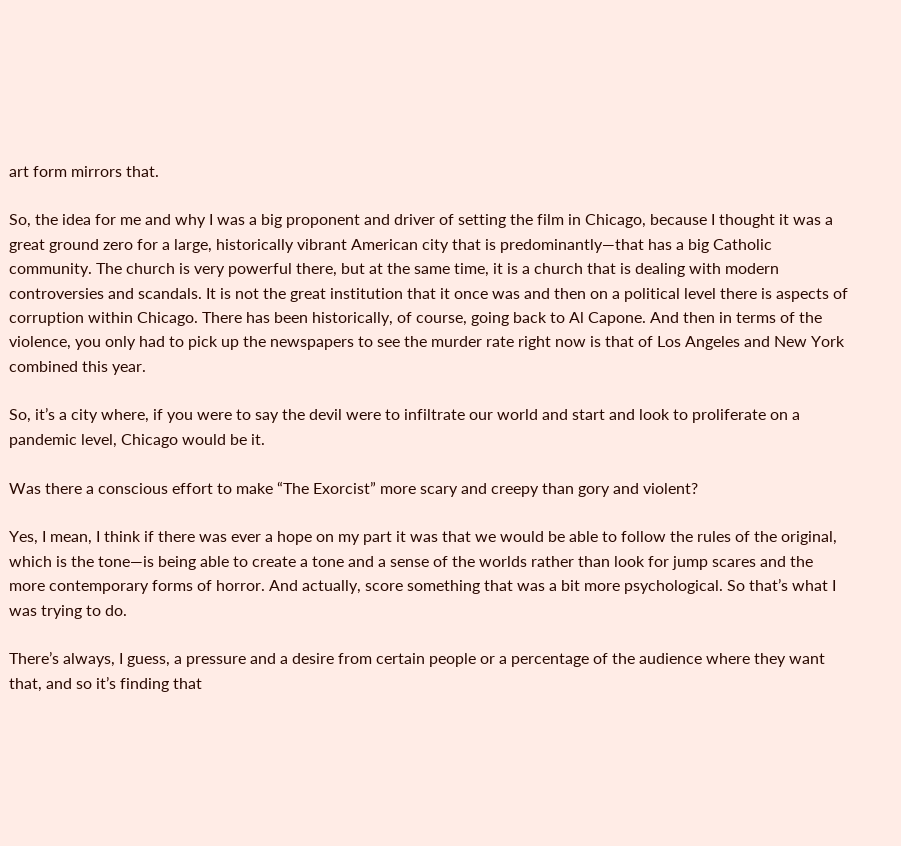art form mirrors that.

So, the idea for me and why I was a big proponent and driver of setting the film in Chicago, because I thought it was a great ground zero for a large, historically vibrant American city that is predominantly—that has a big Catholic community. The church is very powerful there, but at the same time, it is a church that is dealing with modern controversies and scandals. It is not the great institution that it once was and then on a political level there is aspects of corruption within Chicago. There has been historically, of course, going back to Al Capone. And then in terms of the violence, you only had to pick up the newspapers to see the murder rate right now is that of Los Angeles and New York combined this year.

So, it’s a city where, if you were to say the devil were to infiltrate our world and start and look to proliferate on a pandemic level, Chicago would be it.

Was there a conscious effort to make “The Exorcist” more scary and creepy than gory and violent?

Yes, I mean, I think if there was ever a hope on my part it was that we would be able to follow the rules of the original, which is the tone—is being able to create a tone and a sense of the worlds rather than look for jump scares and the more contemporary forms of horror. And actually, score something that was a bit more psychological. So that’s what I was trying to do.

There’s always, I guess, a pressure and a desire from certain people or a percentage of the audience where they want that, and so it’s finding that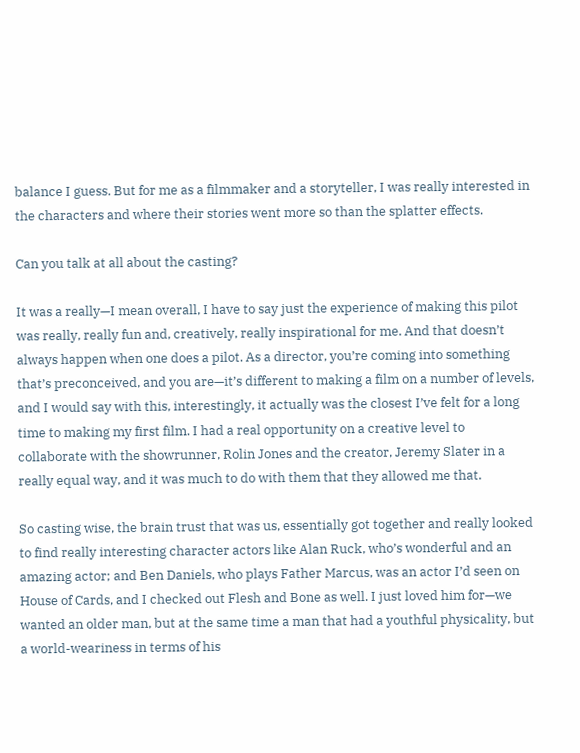balance I guess. But for me as a filmmaker and a storyteller, I was really interested in the characters and where their stories went more so than the splatter effects.

Can you talk at all about the casting?

It was a really—I mean overall, I have to say just the experience of making this pilot was really, really fun and, creatively, really inspirational for me. And that doesn’t always happen when one does a pilot. As a director, you’re coming into something that’s preconceived, and you are—it’s different to making a film on a number of levels, and I would say with this, interestingly, it actually was the closest I’ve felt for a long time to making my first film. I had a real opportunity on a creative level to collaborate with the showrunner, Rolin Jones and the creator, Jeremy Slater in a really equal way, and it was much to do with them that they allowed me that.

So casting wise, the brain trust that was us, essentially got together and really looked to find really interesting character actors like Alan Ruck, who’s wonderful and an amazing actor; and Ben Daniels, who plays Father Marcus, was an actor I’d seen on House of Cards, and I checked out Flesh and Bone as well. I just loved him for—we wanted an older man, but at the same time a man that had a youthful physicality, but a world-weariness in terms of his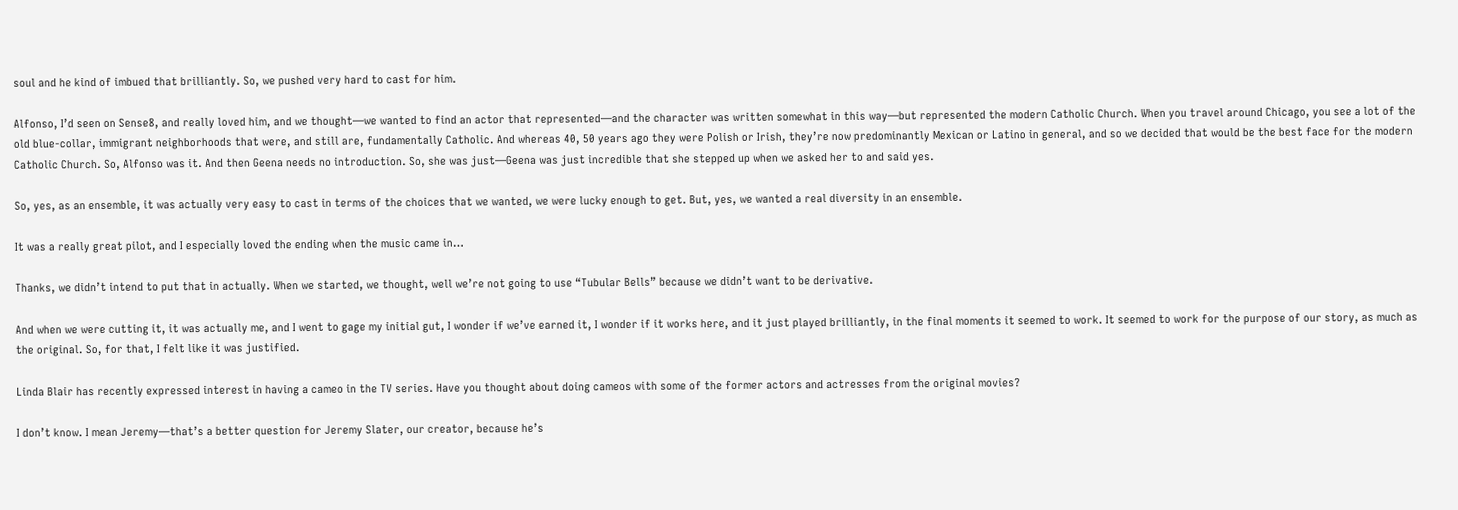soul and he kind of imbued that brilliantly. So, we pushed very hard to cast for him.

Alfonso, I’d seen on Sense8, and really loved him, and we thought—we wanted to find an actor that represented—and the character was written somewhat in this way—but represented the modern Catholic Church. When you travel around Chicago, you see a lot of the old blue-collar, immigrant neighborhoods that were, and still are, fundamentally Catholic. And whereas 40, 50 years ago they were Polish or Irish, they’re now predominantly Mexican or Latino in general, and so we decided that would be the best face for the modern Catholic Church. So, Alfonso was it. And then Geena needs no introduction. So, she was just—Geena was just incredible that she stepped up when we asked her to and said yes.

So, yes, as an ensemble, it was actually very easy to cast in terms of the choices that we wanted, we were lucky enough to get. But, yes, we wanted a real diversity in an ensemble.

It was a really great pilot, and I especially loved the ending when the music came in…

Thanks, we didn’t intend to put that in actually. When we started, we thought, well we’re not going to use “Tubular Bells” because we didn’t want to be derivative.

And when we were cutting it, it was actually me, and I went to gage my initial gut, I wonder if we’ve earned it, I wonder if it works here, and it just played brilliantly, in the final moments it seemed to work. It seemed to work for the purpose of our story, as much as the original. So, for that, I felt like it was justified.

Linda Blair has recently expressed interest in having a cameo in the TV series. Have you thought about doing cameos with some of the former actors and actresses from the original movies?

I don’t know. I mean Jeremy—that’s a better question for Jeremy Slater, our creator, because he’s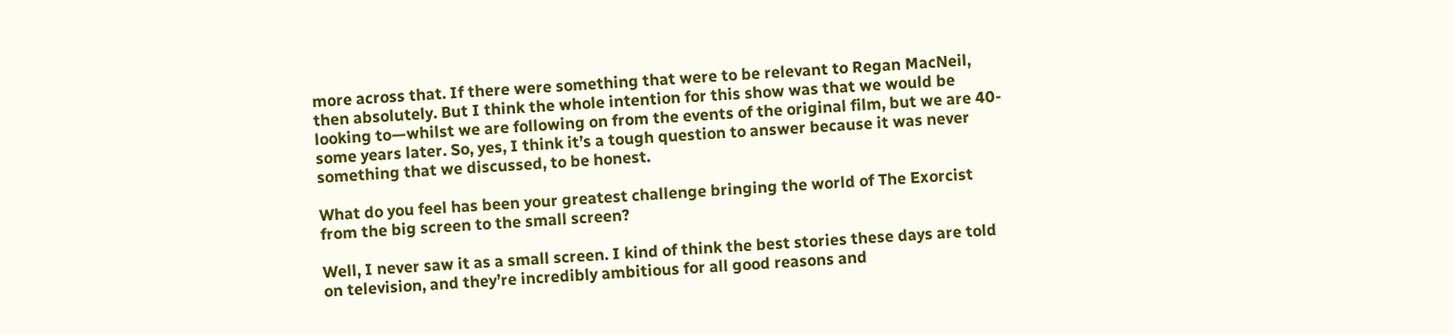more across that. If there were something that were to be relevant to Regan MacNeil, then absolutely. But I think the whole intention for this show was that we would be looking to—whilst we are following on from the events of the original film, but we are 40-some years later. So, yes, I think it’s a tough question to answer because it was never something that we discussed, to be honest.

What do you feel has been your greatest challenge bringing the world of The Exorcist from the big screen to the small screen?

Well, I never saw it as a small screen. I kind of think the best stories these days are told on television, and they’re incredibly ambitious for all good reasons and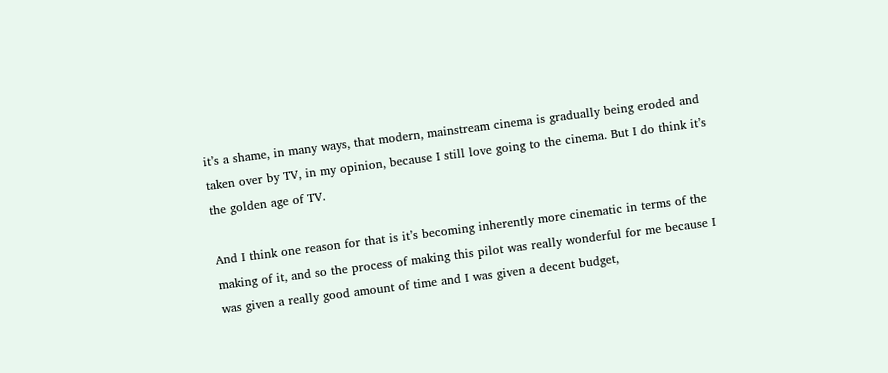it’s a shame, in many ways, that modern, mainstream cinema is gradually being eroded and taken over by TV, in my opinion, because I still love going to the cinema. But I do think it’s the golden age of TV.

And I think one reason for that is it’s becoming inherently more cinematic in terms of the making of it, and so the process of making this pilot was really wonderful for me because I was given a really good amount of time and I was given a decent budget,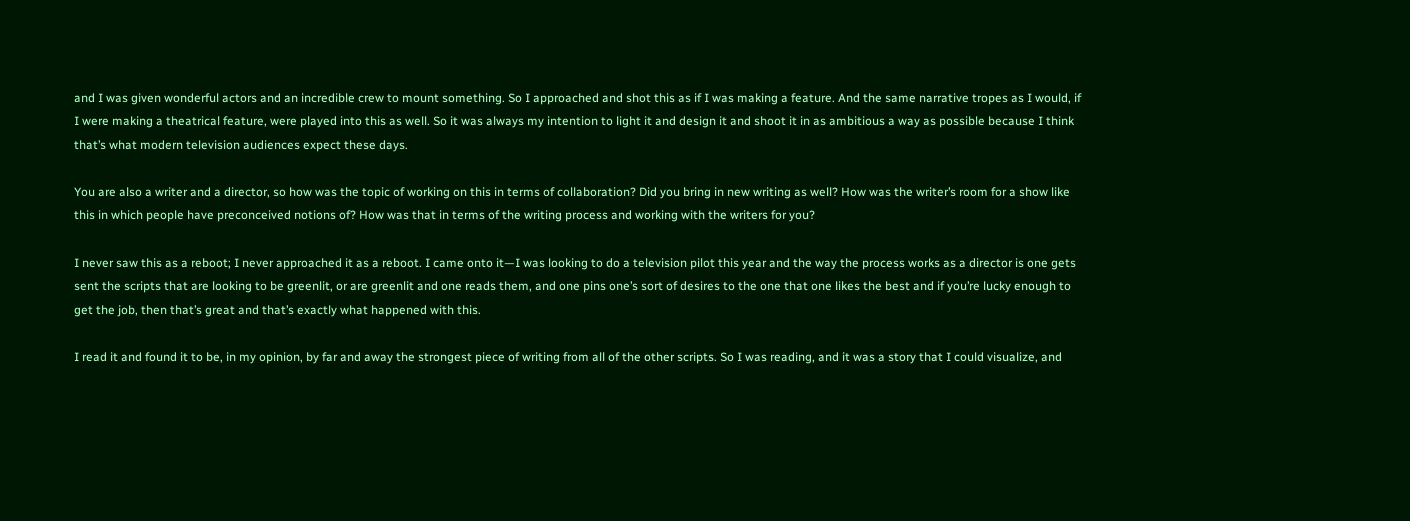and I was given wonderful actors and an incredible crew to mount something. So I approached and shot this as if I was making a feature. And the same narrative tropes as I would, if I were making a theatrical feature, were played into this as well. So it was always my intention to light it and design it and shoot it in as ambitious a way as possible because I think that’s what modern television audiences expect these days.

You are also a writer and a director, so how was the topic of working on this in terms of collaboration? Did you bring in new writing as well? How was the writer’s room for a show like this in which people have preconceived notions of? How was that in terms of the writing process and working with the writers for you?

I never saw this as a reboot; I never approached it as a reboot. I came onto it—I was looking to do a television pilot this year and the way the process works as a director is one gets sent the scripts that are looking to be greenlit, or are greenlit and one reads them, and one pins one’s sort of desires to the one that one likes the best and if you’re lucky enough to get the job, then that’s great and that’s exactly what happened with this.

I read it and found it to be, in my opinion, by far and away the strongest piece of writing from all of the other scripts. So I was reading, and it was a story that I could visualize, and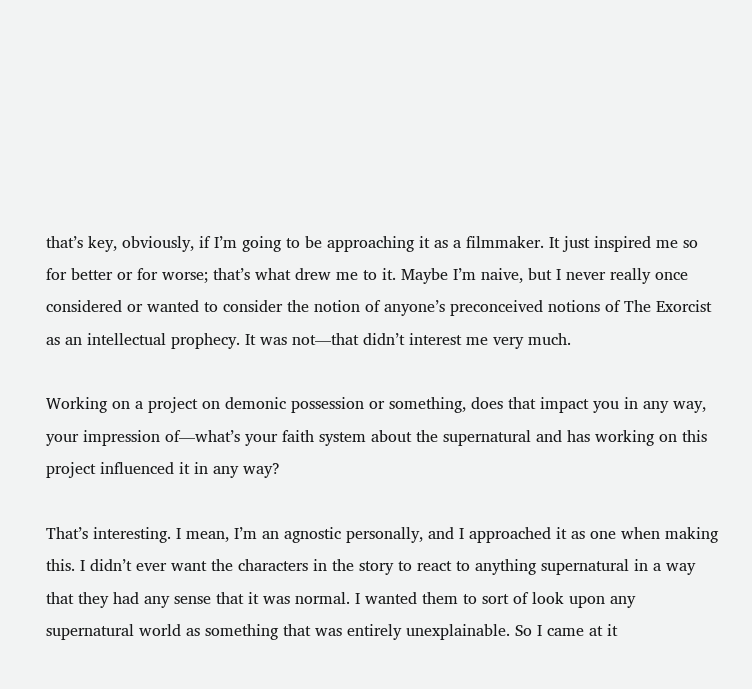that’s key, obviously, if I’m going to be approaching it as a filmmaker. It just inspired me so for better or for worse; that’s what drew me to it. Maybe I’m naive, but I never really once considered or wanted to consider the notion of anyone’s preconceived notions of The Exorcist as an intellectual prophecy. It was not—that didn’t interest me very much.

Working on a project on demonic possession or something, does that impact you in any way, your impression of—what’s your faith system about the supernatural and has working on this project influenced it in any way?

That’s interesting. I mean, I’m an agnostic personally, and I approached it as one when making this. I didn’t ever want the characters in the story to react to anything supernatural in a way that they had any sense that it was normal. I wanted them to sort of look upon any supernatural world as something that was entirely unexplainable. So I came at it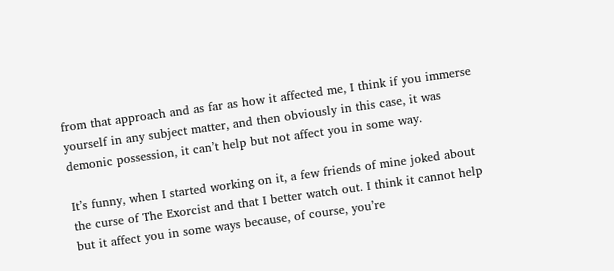from that approach and as far as how it affected me, I think if you immerse yourself in any subject matter, and then obviously in this case, it was demonic possession, it can’t help but not affect you in some way.

It’s funny, when I started working on it, a few friends of mine joked about the curse of The Exorcist and that I better watch out. I think it cannot help but it affect you in some ways because, of course, you’re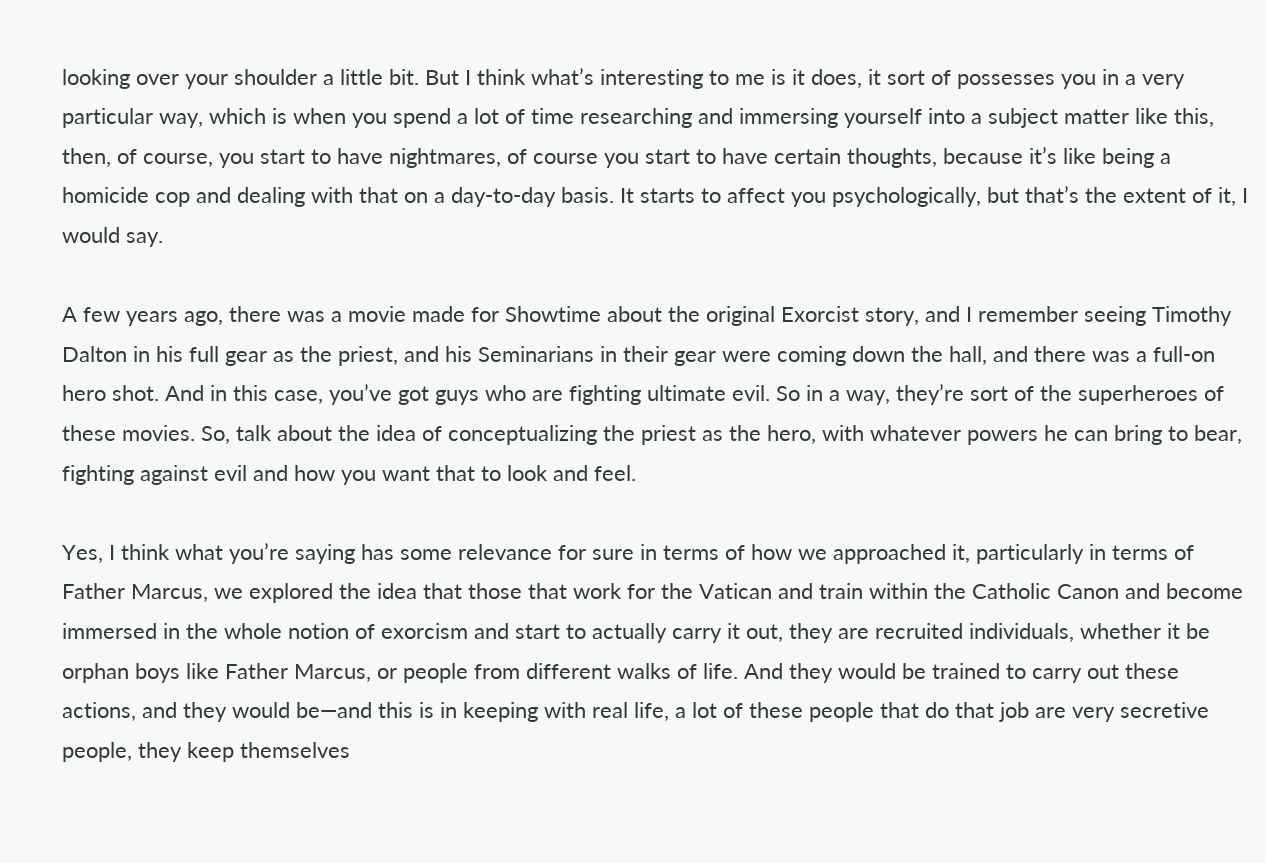looking over your shoulder a little bit. But I think what’s interesting to me is it does, it sort of possesses you in a very particular way, which is when you spend a lot of time researching and immersing yourself into a subject matter like this, then, of course, you start to have nightmares, of course you start to have certain thoughts, because it’s like being a homicide cop and dealing with that on a day-to-day basis. It starts to affect you psychologically, but that’s the extent of it, I would say.

A few years ago, there was a movie made for Showtime about the original Exorcist story, and I remember seeing Timothy Dalton in his full gear as the priest, and his Seminarians in their gear were coming down the hall, and there was a full-on hero shot. And in this case, you’ve got guys who are fighting ultimate evil. So in a way, they’re sort of the superheroes of these movies. So, talk about the idea of conceptualizing the priest as the hero, with whatever powers he can bring to bear, fighting against evil and how you want that to look and feel.

Yes, I think what you’re saying has some relevance for sure in terms of how we approached it, particularly in terms of Father Marcus, we explored the idea that those that work for the Vatican and train within the Catholic Canon and become immersed in the whole notion of exorcism and start to actually carry it out, they are recruited individuals, whether it be orphan boys like Father Marcus, or people from different walks of life. And they would be trained to carry out these actions, and they would be—and this is in keeping with real life, a lot of these people that do that job are very secretive people, they keep themselves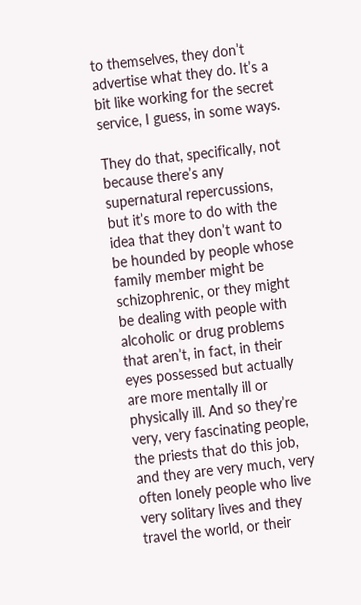to themselves, they don’t advertise what they do. It’s a bit like working for the secret service, I guess, in some ways.

They do that, specifically, not because there’s any supernatural repercussions, but it’s more to do with the idea that they don’t want to be hounded by people whose family member might be schizophrenic, or they might be dealing with people with alcoholic or drug problems that aren’t, in fact, in their eyes possessed but actually are more mentally ill or physically ill. And so they’re very, very fascinating people, the priests that do this job, and they are very much, very often lonely people who live very solitary lives and they travel the world, or their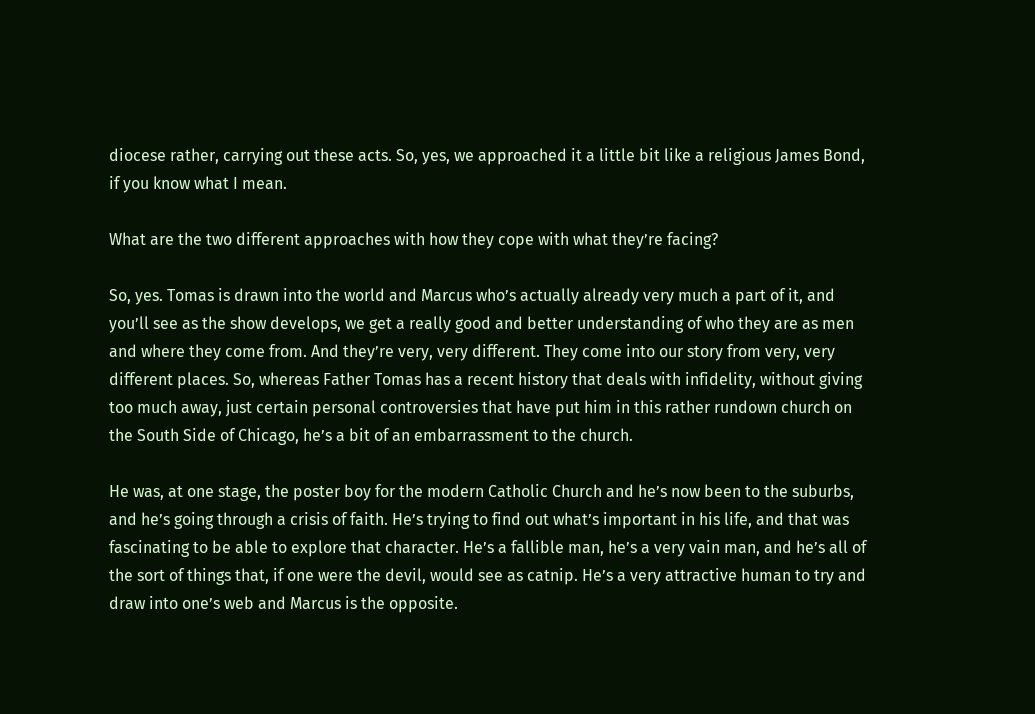diocese rather, carrying out these acts. So, yes, we approached it a little bit like a religious James Bond, if you know what I mean.

What are the two different approaches with how they cope with what they’re facing?

So, yes. Tomas is drawn into the world and Marcus who’s actually already very much a part of it, and you’ll see as the show develops, we get a really good and better understanding of who they are as men and where they come from. And they’re very, very different. They come into our story from very, very different places. So, whereas Father Tomas has a recent history that deals with infidelity, without giving too much away, just certain personal controversies that have put him in this rather rundown church on the South Side of Chicago, he’s a bit of an embarrassment to the church.

He was, at one stage, the poster boy for the modern Catholic Church and he’s now been to the suburbs, and he’s going through a crisis of faith. He’s trying to find out what’s important in his life, and that was fascinating to be able to explore that character. He’s a fallible man, he’s a very vain man, and he’s all of the sort of things that, if one were the devil, would see as catnip. He’s a very attractive human to try and draw into one’s web and Marcus is the opposite.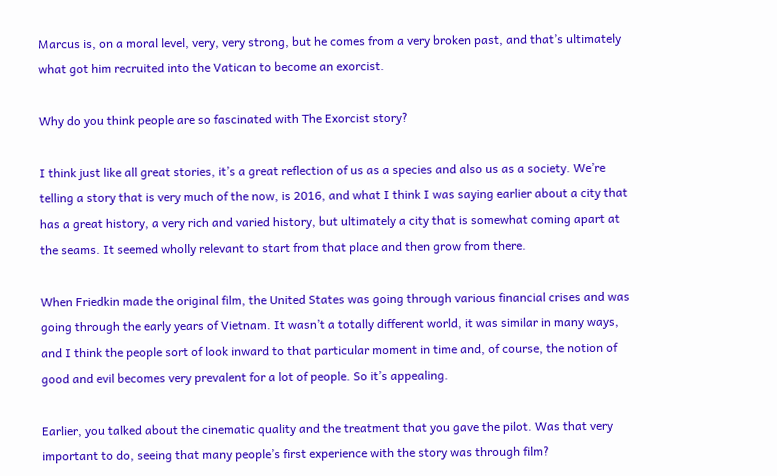Marcus is, on a moral level, very, very strong, but he comes from a very broken past, and that’s ultimately what got him recruited into the Vatican to become an exorcist.

Why do you think people are so fascinated with The Exorcist story?

I think just like all great stories, it’s a great reflection of us as a species and also us as a society. We’re telling a story that is very much of the now, is 2016, and what I think I was saying earlier about a city that has a great history, a very rich and varied history, but ultimately a city that is somewhat coming apart at the seams. It seemed wholly relevant to start from that place and then grow from there.

When Friedkin made the original film, the United States was going through various financial crises and was going through the early years of Vietnam. It wasn’t a totally different world, it was similar in many ways, and I think the people sort of look inward to that particular moment in time and, of course, the notion of good and evil becomes very prevalent for a lot of people. So it’s appealing.

Earlier, you talked about the cinematic quality and the treatment that you gave the pilot. Was that very important to do, seeing that many people’s first experience with the story was through film?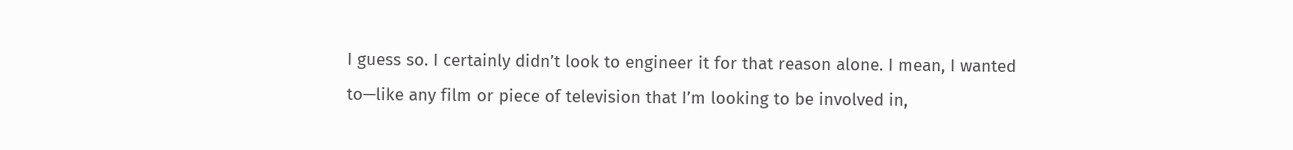I guess so. I certainly didn’t look to engineer it for that reason alone. I mean, I wanted to—like any film or piece of television that I’m looking to be involved in,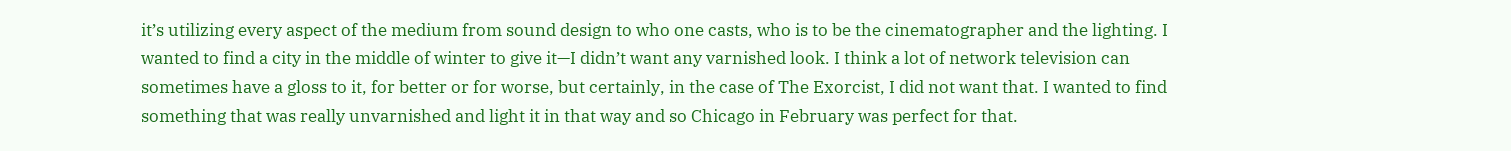it’s utilizing every aspect of the medium from sound design to who one casts, who is to be the cinematographer and the lighting. I wanted to find a city in the middle of winter to give it—I didn’t want any varnished look. I think a lot of network television can sometimes have a gloss to it, for better or for worse, but certainly, in the case of The Exorcist, I did not want that. I wanted to find something that was really unvarnished and light it in that way and so Chicago in February was perfect for that.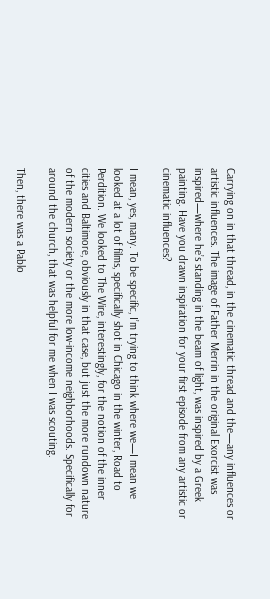Carrying on in that thread, in the cinematic thread and the—any influences or artistic influences. The image of Father Merrin in the original Exorcist was inspired—where he’s standing in the beam of light, was inspired by a Greek painting. Have you drawn inspiration for your first episode from any artistic or cinematic influences?

I mean, yes, many. To be specific, I’m trying to think where we—I mean we looked at a lot of films, specifically shot in Chicago in the winter, Road to Perdition. We looked to The Wire, interestingly, for the notion of the inner cities and Baltimore, obviously in that case, but just the more rundown nature of the modern society or the more low-income neighborhoods. Specifically for around the church, that was helpful for me when I was scouting.

Then, there was a Pablo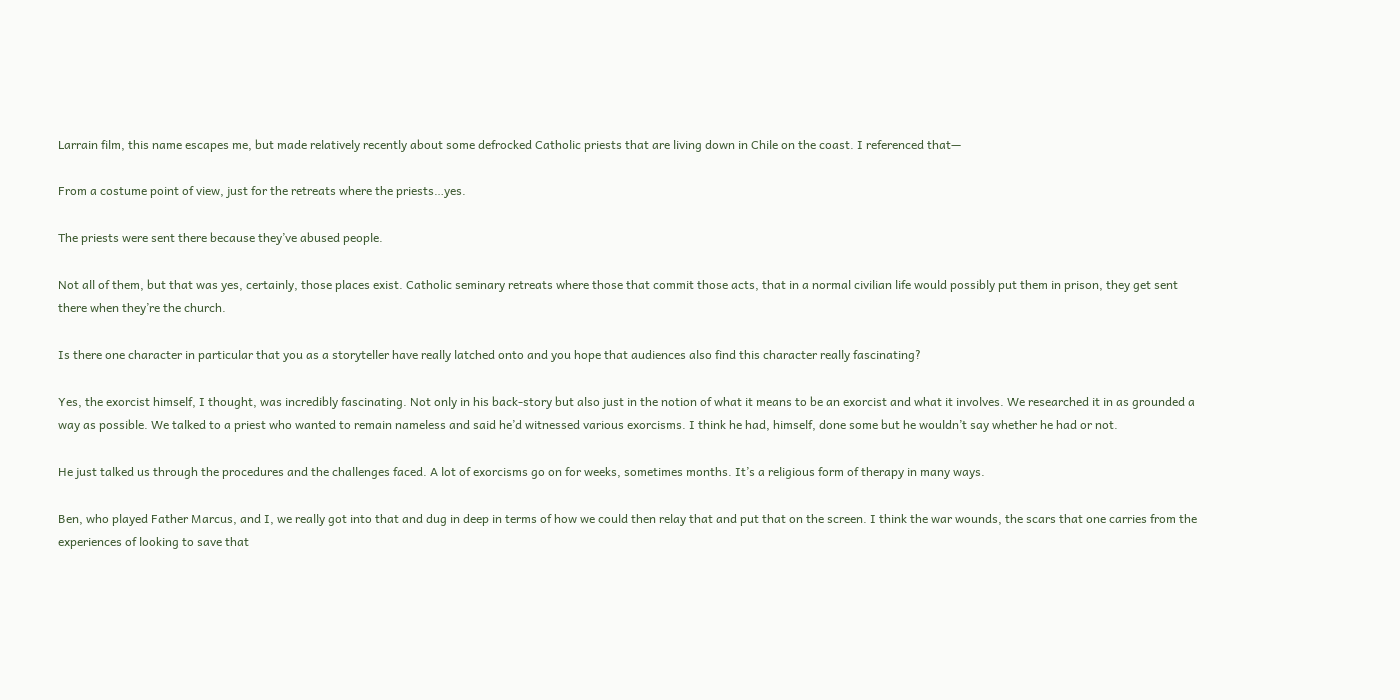Larrain film, this name escapes me, but made relatively recently about some defrocked Catholic priests that are living down in Chile on the coast. I referenced that—

From a costume point of view, just for the retreats where the priests…yes.

The priests were sent there because they’ve abused people.

Not all of them, but that was yes, certainly, those places exist. Catholic seminary retreats where those that commit those acts, that in a normal civilian life would possibly put them in prison, they get sent there when they’re the church.

Is there one character in particular that you as a storyteller have really latched onto and you hope that audiences also find this character really fascinating?

Yes, the exorcist himself, I thought, was incredibly fascinating. Not only in his back-story but also just in the notion of what it means to be an exorcist and what it involves. We researched it in as grounded a way as possible. We talked to a priest who wanted to remain nameless and said he’d witnessed various exorcisms. I think he had, himself, done some but he wouldn’t say whether he had or not.

He just talked us through the procedures and the challenges faced. A lot of exorcisms go on for weeks, sometimes months. It’s a religious form of therapy in many ways.

Ben, who played Father Marcus, and I, we really got into that and dug in deep in terms of how we could then relay that and put that on the screen. I think the war wounds, the scars that one carries from the experiences of looking to save that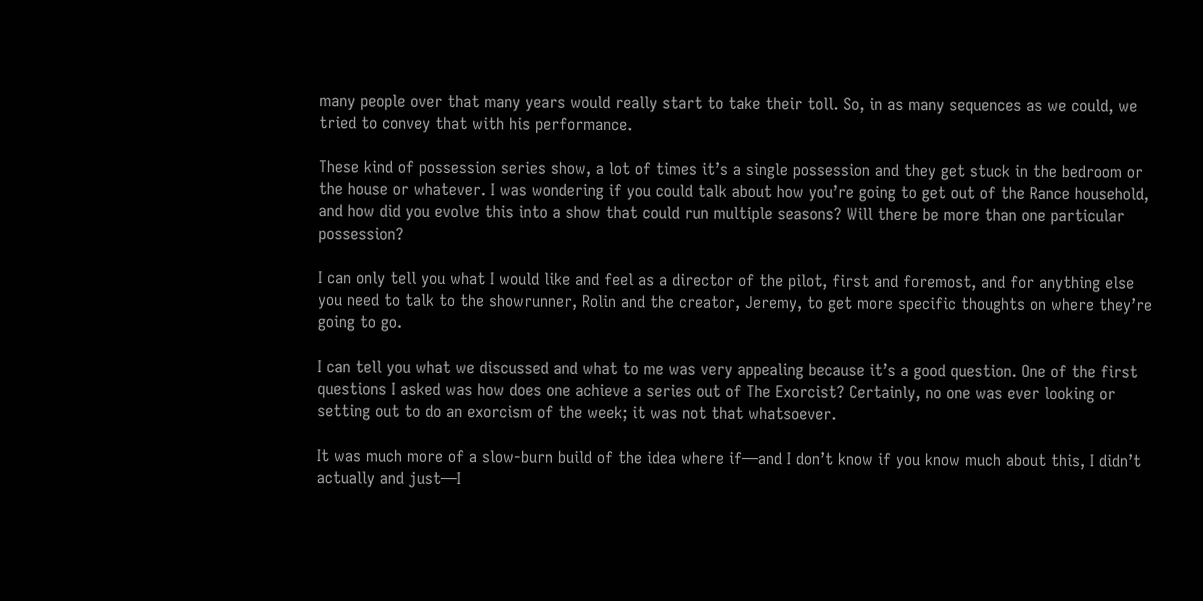many people over that many years would really start to take their toll. So, in as many sequences as we could, we tried to convey that with his performance.

These kind of possession series show, a lot of times it’s a single possession and they get stuck in the bedroom or the house or whatever. I was wondering if you could talk about how you’re going to get out of the Rance household, and how did you evolve this into a show that could run multiple seasons? Will there be more than one particular possession?

I can only tell you what I would like and feel as a director of the pilot, first and foremost, and for anything else you need to talk to the showrunner, Rolin and the creator, Jeremy, to get more specific thoughts on where they’re going to go.

I can tell you what we discussed and what to me was very appealing because it’s a good question. One of the first questions I asked was how does one achieve a series out of The Exorcist? Certainly, no one was ever looking or setting out to do an exorcism of the week; it was not that whatsoever.

It was much more of a slow-burn build of the idea where if—and I don’t know if you know much about this, I didn’t actually and just—I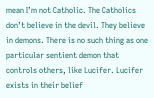mean I’m not Catholic. The Catholics don’t believe in the devil. They believe in demons. There is no such thing as one particular sentient demon that controls others, like Lucifer. Lucifer exists in their belief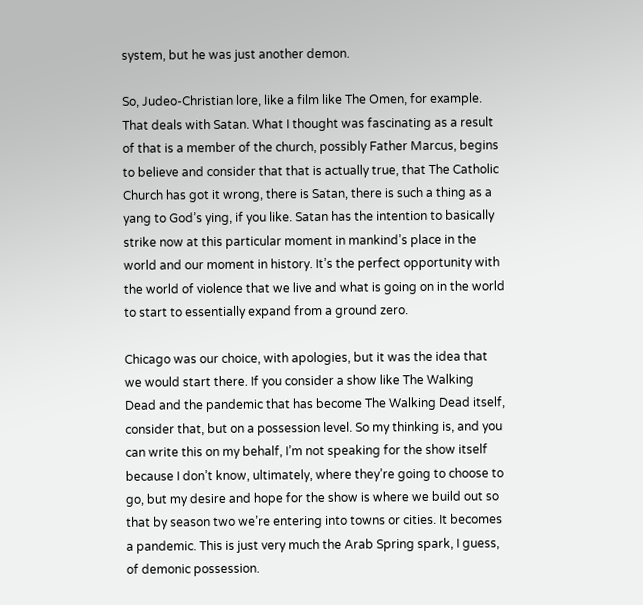system, but he was just another demon.

So, Judeo-Christian lore, like a film like The Omen, for example. That deals with Satan. What I thought was fascinating as a result of that is a member of the church, possibly Father Marcus, begins to believe and consider that that is actually true, that The Catholic Church has got it wrong, there is Satan, there is such a thing as a yang to God’s ying, if you like. Satan has the intention to basically strike now at this particular moment in mankind’s place in the world and our moment in history. It’s the perfect opportunity with the world of violence that we live and what is going on in the world to start to essentially expand from a ground zero.

Chicago was our choice, with apologies, but it was the idea that we would start there. If you consider a show like The Walking Dead and the pandemic that has become The Walking Dead itself, consider that, but on a possession level. So my thinking is, and you can write this on my behalf, I’m not speaking for the show itself because I don’t know, ultimately, where they’re going to choose to go, but my desire and hope for the show is where we build out so that by season two we’re entering into towns or cities. It becomes a pandemic. This is just very much the Arab Spring spark, I guess, of demonic possession.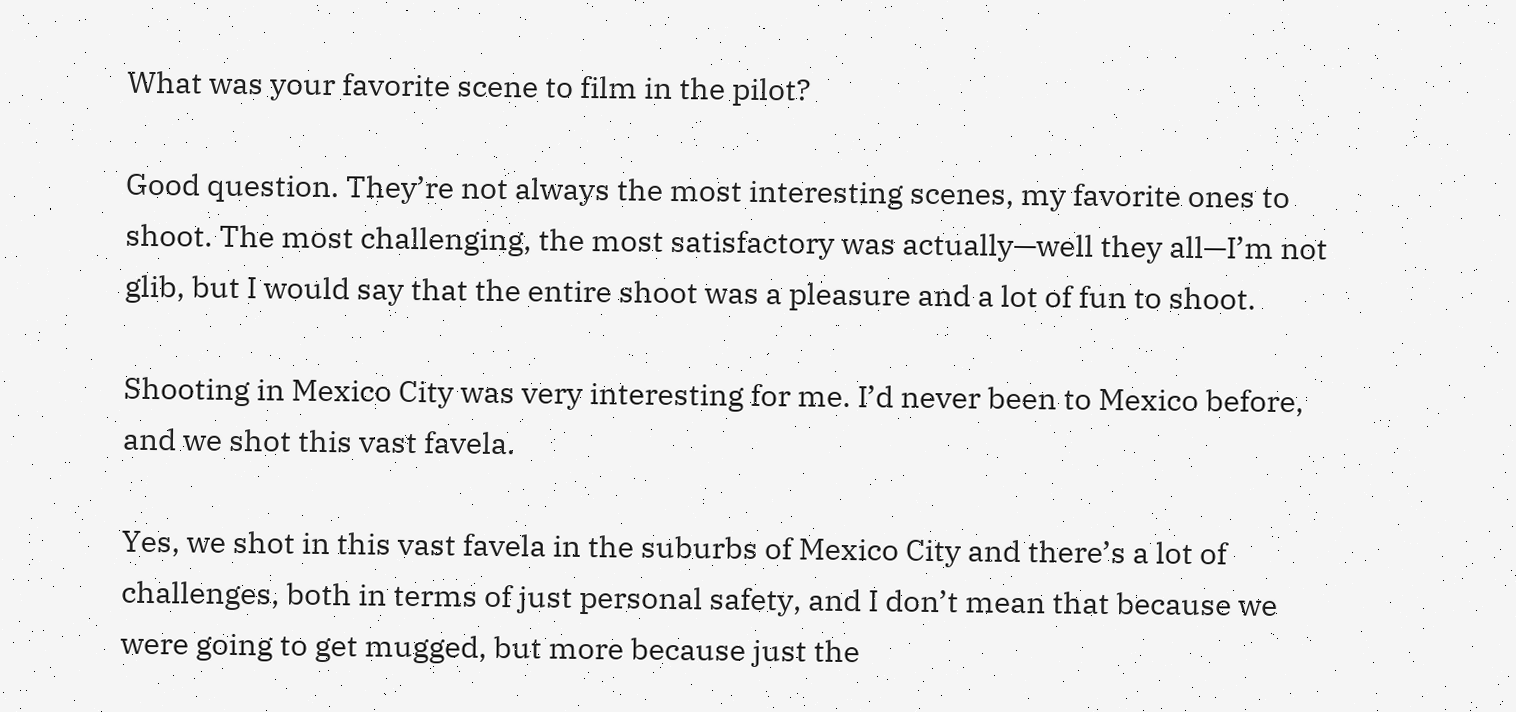What was your favorite scene to film in the pilot?

Good question. They’re not always the most interesting scenes, my favorite ones to shoot. The most challenging, the most satisfactory was actually—well they all—I’m not glib, but I would say that the entire shoot was a pleasure and a lot of fun to shoot.

Shooting in Mexico City was very interesting for me. I’d never been to Mexico before, and we shot this vast favela.

Yes, we shot in this vast favela in the suburbs of Mexico City and there’s a lot of challenges, both in terms of just personal safety, and I don’t mean that because we were going to get mugged, but more because just the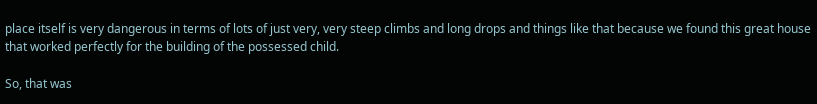place itself is very dangerous in terms of lots of just very, very steep climbs and long drops and things like that because we found this great house that worked perfectly for the building of the possessed child.

So, that was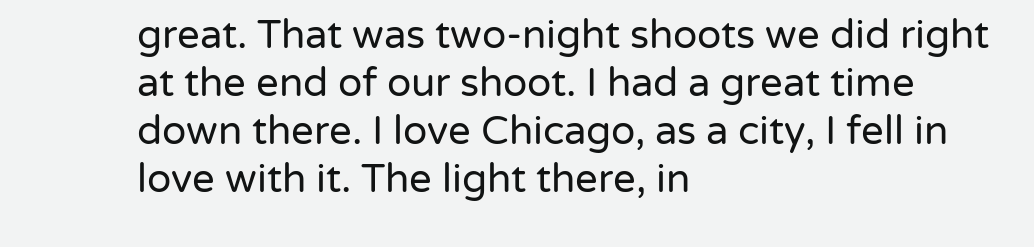great. That was two-night shoots we did right at the end of our shoot. I had a great time down there. I love Chicago, as a city, I fell in love with it. The light there, in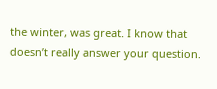the winter, was great. I know that doesn’t really answer your question.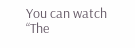You can watch “The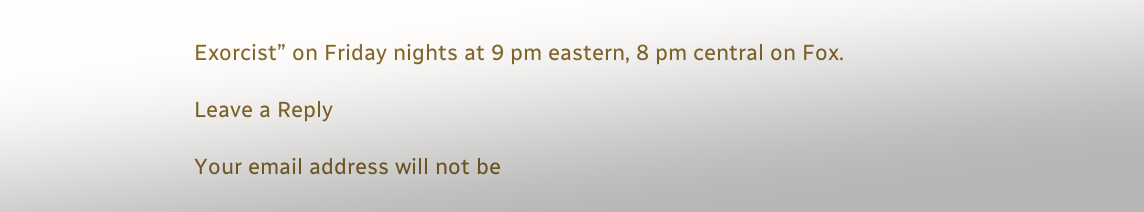Exorcist” on Friday nights at 9 pm eastern, 8 pm central on Fox.

Leave a Reply

Your email address will not be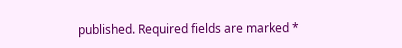published. Required fields are marked *